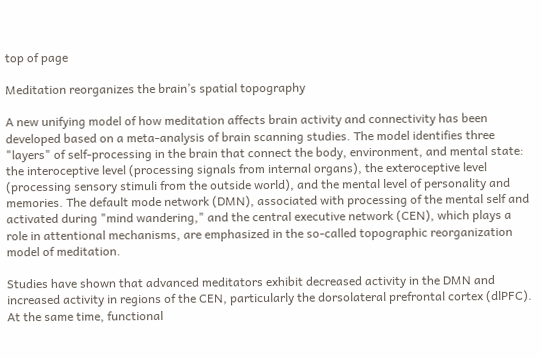top of page

Meditation reorganizes the brain’s spatial topography

A new unifying model of how meditation affects brain activity and connectivity has been developed based on a meta-analysis of brain scanning studies. The model identifies three "layers" of self-processing in the brain that connect the body, environment, and mental state: the interoceptive level (processing signals from internal organs), the exteroceptive level (processing sensory stimuli from the outside world), and the mental level of personality and memories. The default mode network (DMN), associated with processing of the mental self and activated during "mind wandering," and the central executive network (CEN), which plays a role in attentional mechanisms, are emphasized in the so-called topographic reorganization model of meditation.

Studies have shown that advanced meditators exhibit decreased activity in the DMN and increased activity in regions of the CEN, particularly the dorsolateral prefrontal cortex (dlPFC). At the same time, functional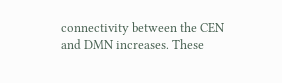connectivity between the CEN and DMN increases. These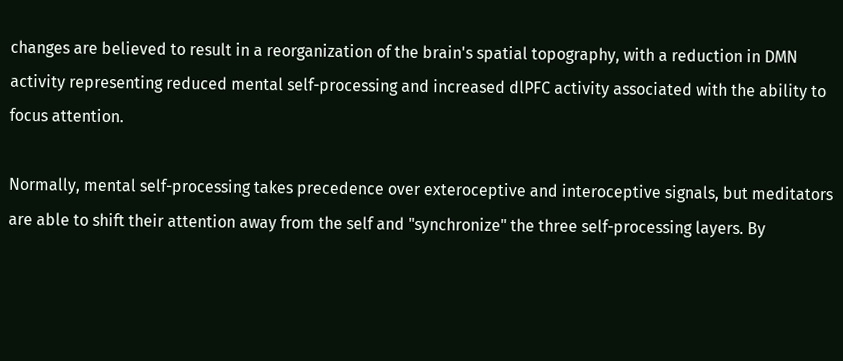changes are believed to result in a reorganization of the brain's spatial topography, with a reduction in DMN activity representing reduced mental self-processing and increased dlPFC activity associated with the ability to focus attention.

Normally, mental self-processing takes precedence over exteroceptive and interoceptive signals, but meditators are able to shift their attention away from the self and "synchronize" the three self-processing layers. By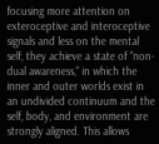focusing more attention on exteroceptive and interoceptive signals and less on the mental self, they achieve a state of "non-dual awareness," in which the inner and outer worlds exist in an undivided continuum and the self, body, and environment are strongly aligned. This allows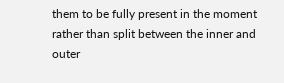them to be fully present in the moment rather than split between the inner and outer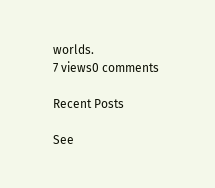worlds.
7 views0 comments

Recent Posts

See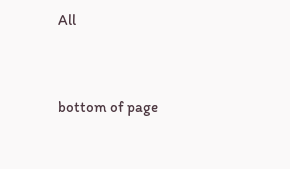All


bottom of page